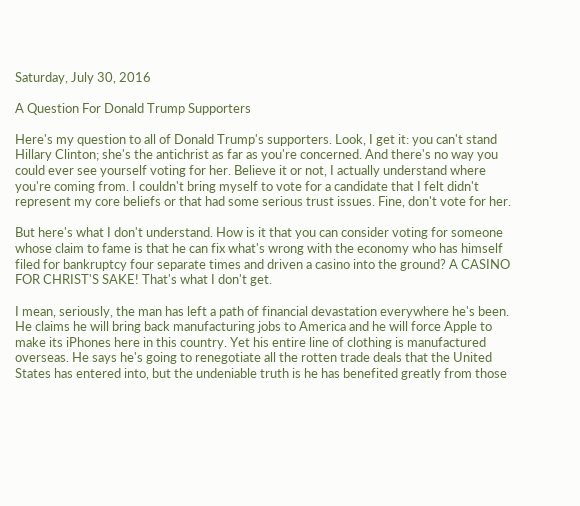Saturday, July 30, 2016

A Question For Donald Trump Supporters

Here's my question to all of Donald Trump's supporters. Look, I get it: you can't stand Hillary Clinton; she's the antichrist as far as you're concerned. And there's no way you could ever see yourself voting for her. Believe it or not, I actually understand where you're coming from. I couldn't bring myself to vote for a candidate that I felt didn't represent my core beliefs or that had some serious trust issues. Fine, don't vote for her.

But here's what I don't understand. How is it that you can consider voting for someone whose claim to fame is that he can fix what's wrong with the economy who has himself filed for bankruptcy four separate times and driven a casino into the ground? A CASINO FOR CHRIST'S SAKE! That's what I don't get.

I mean, seriously, the man has left a path of financial devastation everywhere he's been. He claims he will bring back manufacturing jobs to America and he will force Apple to make its iPhones here in this country. Yet his entire line of clothing is manufactured overseas. He says he's going to renegotiate all the rotten trade deals that the United States has entered into, but the undeniable truth is he has benefited greatly from those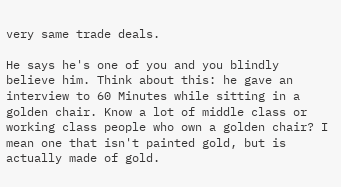very same trade deals.

He says he's one of you and you blindly believe him. Think about this: he gave an interview to 60 Minutes while sitting in a golden chair. Know a lot of middle class or working class people who own a golden chair? I mean one that isn't painted gold, but is actually made of gold.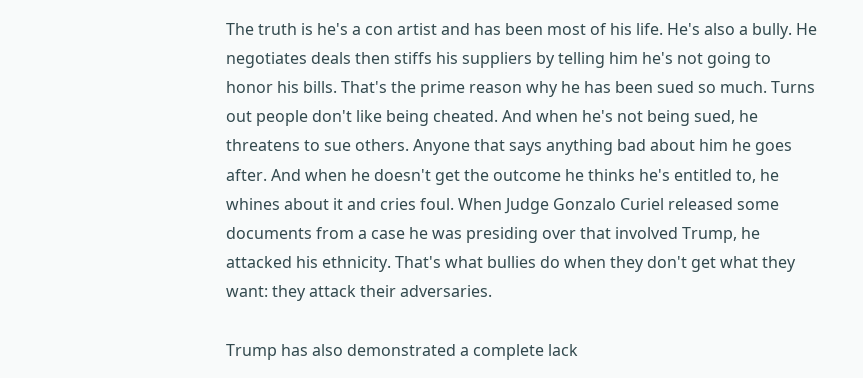The truth is he's a con artist and has been most of his life. He's also a bully. He negotiates deals then stiffs his suppliers by telling him he's not going to honor his bills. That's the prime reason why he has been sued so much. Turns out people don't like being cheated. And when he's not being sued, he threatens to sue others. Anyone that says anything bad about him he goes after. And when he doesn't get the outcome he thinks he's entitled to, he whines about it and cries foul. When Judge Gonzalo Curiel released some documents from a case he was presiding over that involved Trump, he attacked his ethnicity. That's what bullies do when they don't get what they want: they attack their adversaries.

Trump has also demonstrated a complete lack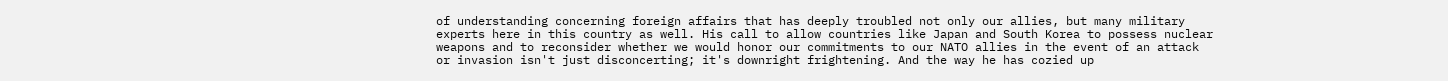of understanding concerning foreign affairs that has deeply troubled not only our allies, but many military experts here in this country as well. His call to allow countries like Japan and South Korea to possess nuclear weapons and to reconsider whether we would honor our commitments to our NATO allies in the event of an attack or invasion isn't just disconcerting; it's downright frightening. And the way he has cozied up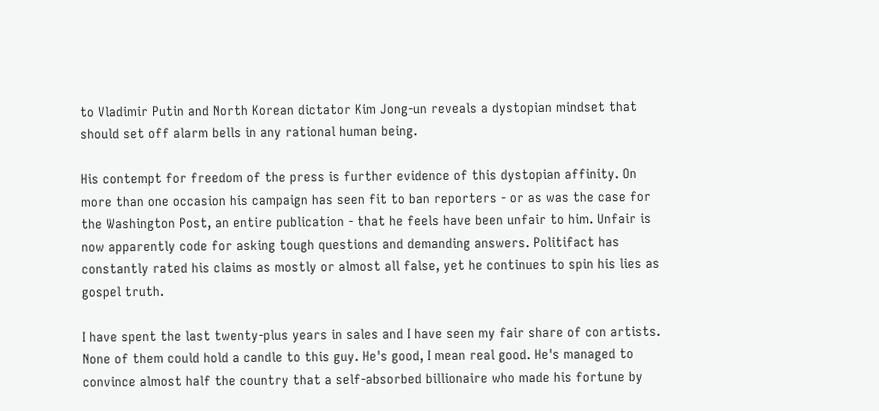to Vladimir Putin and North Korean dictator Kim Jong-un reveals a dystopian mindset that should set off alarm bells in any rational human being.

His contempt for freedom of the press is further evidence of this dystopian affinity. On more than one occasion his campaign has seen fit to ban reporters - or as was the case for the Washington Post, an entire publication - that he feels have been unfair to him. Unfair is now apparently code for asking tough questions and demanding answers. Politifact has constantly rated his claims as mostly or almost all false, yet he continues to spin his lies as gospel truth.

I have spent the last twenty-plus years in sales and I have seen my fair share of con artists. None of them could hold a candle to this guy. He's good, I mean real good. He's managed to convince almost half the country that a self-absorbed billionaire who made his fortune by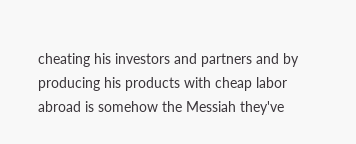cheating his investors and partners and by producing his products with cheap labor abroad is somehow the Messiah they've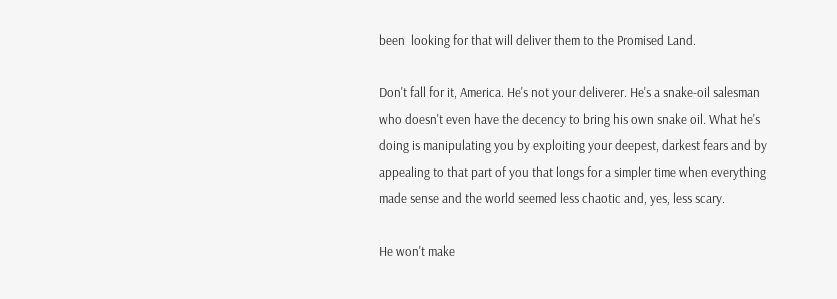been  looking for that will deliver them to the Promised Land.

Don't fall for it, America. He's not your deliverer. He's a snake-oil salesman who doesn't even have the decency to bring his own snake oil. What he's doing is manipulating you by exploiting your deepest, darkest fears and by appealing to that part of you that longs for a simpler time when everything made sense and the world seemed less chaotic and, yes, less scary.

He won't make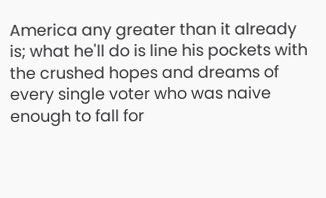America any greater than it already is; what he'll do is line his pockets with the crushed hopes and dreams of every single voter who was naive enough to fall for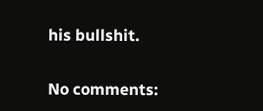his bullshit.

No comments: